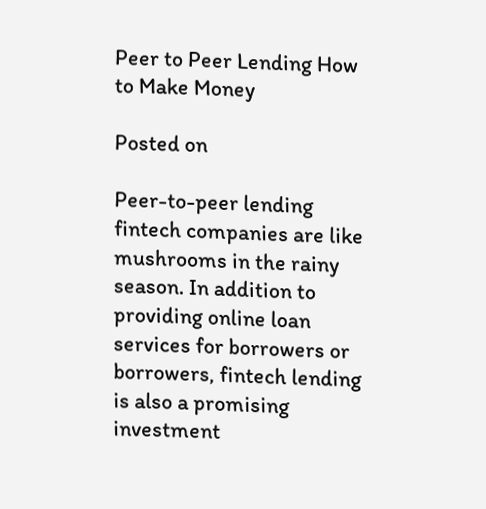Peer to Peer Lending How to Make Money

Posted on

Peer-to-peer lending fintech companies are like mushrooms in the rainy season. In addition to providing online loan services for borrowers or borrowers, fintech lending is also a promising investment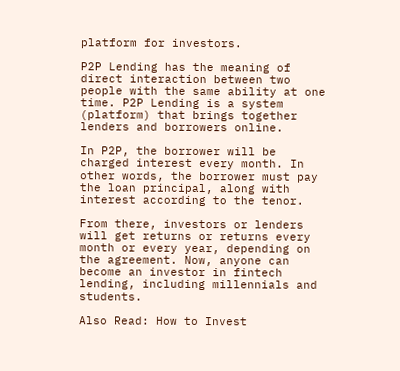platform for investors.

P2P Lending has the meaning of direct interaction between two people with the same ability at one time. P2P Lending is a system (platform) that brings together lenders and borrowers online.

In P2P, the borrower will be charged interest every month. In other words, the borrower must pay the loan principal, along with interest according to the tenor.

From there, investors or lenders will get returns or returns every month or every year, depending on the agreement. Now, anyone can become an investor in fintech lending, including millennials and students.

Also Read: How to Invest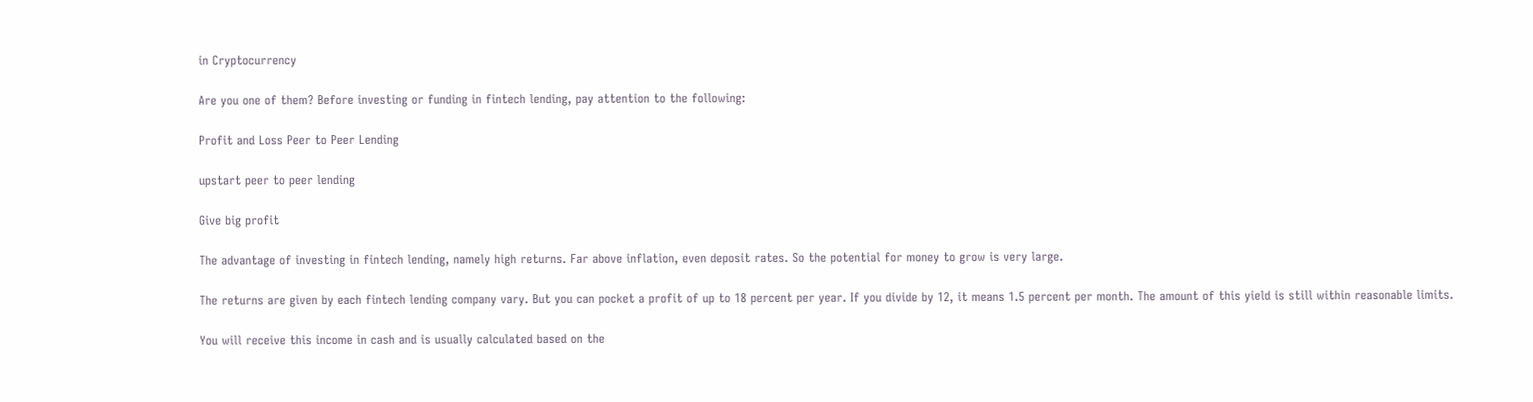in Cryptocurrency

Are you one of them? Before investing or funding in fintech lending, pay attention to the following:

Profit and Loss Peer to Peer Lending

upstart peer to peer lending

Give big profit

The advantage of investing in fintech lending, namely high returns. Far above inflation, even deposit rates. So the potential for money to grow is very large.

The returns are given by each fintech lending company vary. But you can pocket a profit of up to 18 percent per year. If you divide by 12, it means 1.5 percent per month. The amount of this yield is still within reasonable limits.

You will receive this income in cash and is usually calculated based on the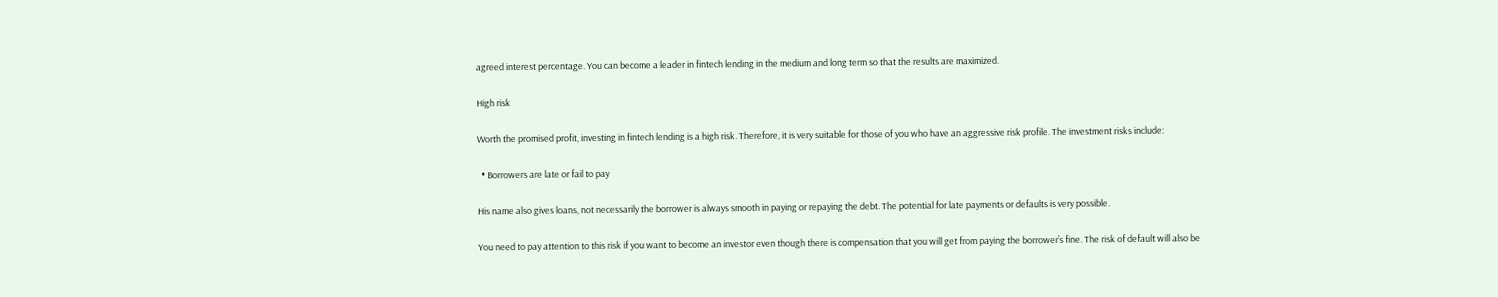agreed interest percentage. You can become a leader in fintech lending in the medium and long term so that the results are maximized.

High risk

Worth the promised profit, investing in fintech lending is a high risk. Therefore, it is very suitable for those of you who have an aggressive risk profile. The investment risks include:

  • Borrowers are late or fail to pay

His name also gives loans, not necessarily the borrower is always smooth in paying or repaying the debt. The potential for late payments or defaults is very possible.

You need to pay attention to this risk if you want to become an investor even though there is compensation that you will get from paying the borrower’s fine. The risk of default will also be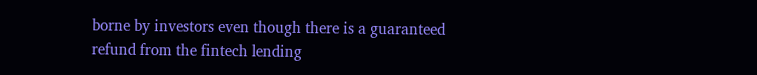borne by investors even though there is a guaranteed refund from the fintech lending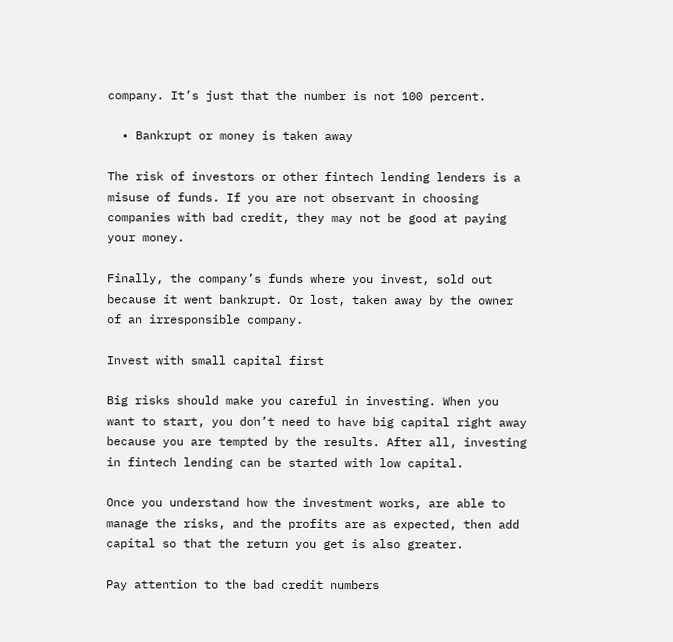company. It’s just that the number is not 100 percent.

  • Bankrupt or money is taken away

The risk of investors or other fintech lending lenders is a misuse of funds. If you are not observant in choosing companies with bad credit, they may not be good at paying your money.

Finally, the company’s funds where you invest, sold out because it went bankrupt. Or lost, taken away by the owner of an irresponsible company.

Invest with small capital first

Big risks should make you careful in investing. When you want to start, you don’t need to have big capital right away because you are tempted by the results. After all, investing in fintech lending can be started with low capital.

Once you understand how the investment works, are able to manage the risks, and the profits are as expected, then add capital so that the return you get is also greater.

Pay attention to the bad credit numbers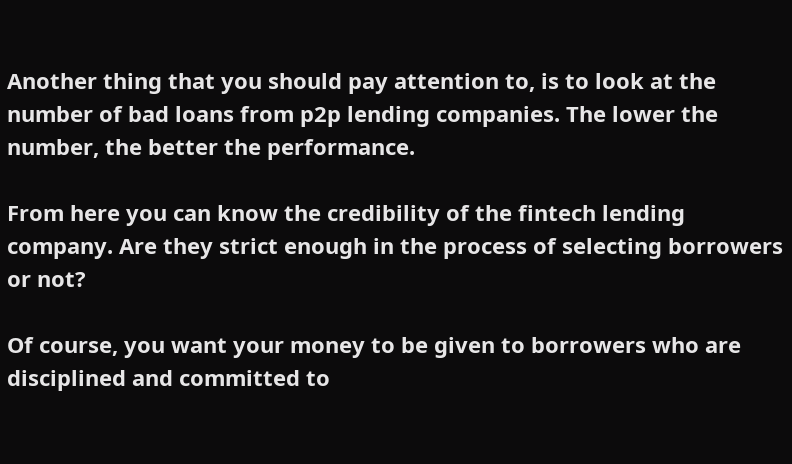Another thing that you should pay attention to, is to look at the number of bad loans from p2p lending companies. The lower the number, the better the performance.

From here you can know the credibility of the fintech lending company. Are they strict enough in the process of selecting borrowers or not?

Of course, you want your money to be given to borrowers who are disciplined and committed to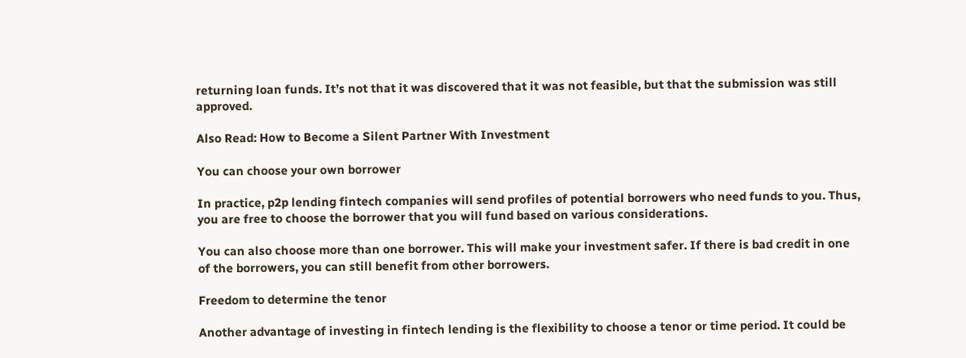returning loan funds. It’s not that it was discovered that it was not feasible, but that the submission was still approved.

Also Read: How to Become a Silent Partner With Investment

You can choose your own borrower

In practice, p2p lending fintech companies will send profiles of potential borrowers who need funds to you. Thus, you are free to choose the borrower that you will fund based on various considerations.

You can also choose more than one borrower. This will make your investment safer. If there is bad credit in one of the borrowers, you can still benefit from other borrowers.

Freedom to determine the tenor

Another advantage of investing in fintech lending is the flexibility to choose a tenor or time period. It could be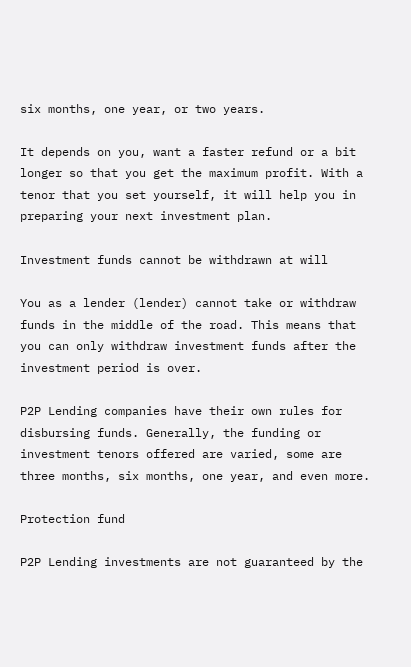six months, one year, or two years.

It depends on you, want a faster refund or a bit longer so that you get the maximum profit. With a tenor that you set yourself, it will help you in preparing your next investment plan.

Investment funds cannot be withdrawn at will

You as a lender (lender) cannot take or withdraw funds in the middle of the road. This means that you can only withdraw investment funds after the investment period is over.

P2P Lending companies have their own rules for disbursing funds. Generally, the funding or investment tenors offered are varied, some are three months, six months, one year, and even more.

Protection fund

P2P Lending investments are not guaranteed by the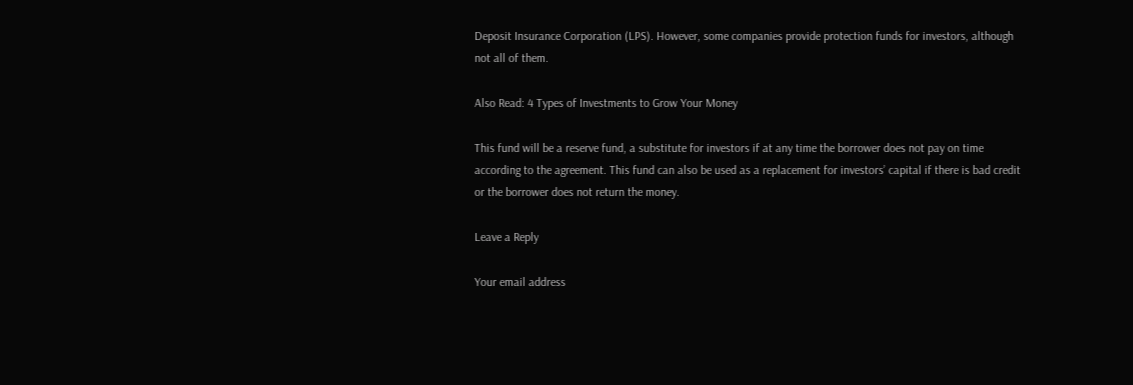Deposit Insurance Corporation (LPS). However, some companies provide protection funds for investors, although not all of them.

Also Read: 4 Types of Investments to Grow Your Money

This fund will be a reserve fund, a substitute for investors if at any time the borrower does not pay on time according to the agreement. This fund can also be used as a replacement for investors’ capital if there is bad credit or the borrower does not return the money.

Leave a Reply

Your email address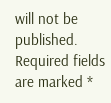will not be published. Required fields are marked *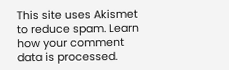This site uses Akismet to reduce spam. Learn how your comment data is processed.